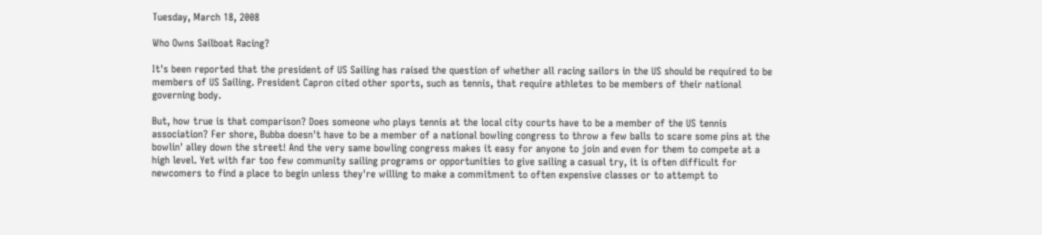Tuesday, March 18, 2008

Who Owns Sailboat Racing?

It's been reported that the president of US Sailing has raised the question of whether all racing sailors in the US should be required to be members of US Sailing. President Capron cited other sports, such as tennis, that require athletes to be members of their national governing body.

But, how true is that comparison? Does someone who plays tennis at the local city courts have to be a member of the US tennis association? Fer shore, Bubba doesn't have to be a member of a national bowling congress to throw a few balls to scare some pins at the bowlin' alley down the street! And the very same bowling congress makes it easy for anyone to join and even for them to compete at a high level. Yet with far too few community sailing programs or opportunities to give sailing a casual try, it is often difficult for newcomers to find a place to begin unless they're willing to make a commitment to often expensive classes or to attempt to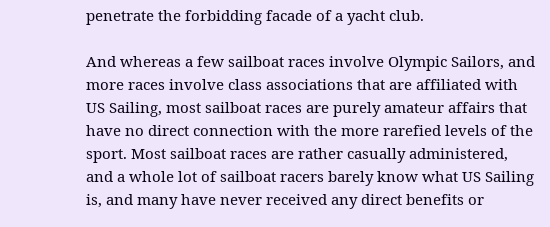penetrate the forbidding facade of a yacht club.

And whereas a few sailboat races involve Olympic Sailors, and more races involve class associations that are affiliated with US Sailing, most sailboat races are purely amateur affairs that have no direct connection with the more rarefied levels of the sport. Most sailboat races are rather casually administered, and a whole lot of sailboat racers barely know what US Sailing is, and many have never received any direct benefits or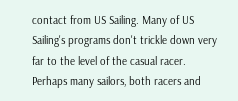contact from US Sailing. Many of US Sailing's programs don't trickle down very far to the level of the casual racer. Perhaps many sailors, both racers and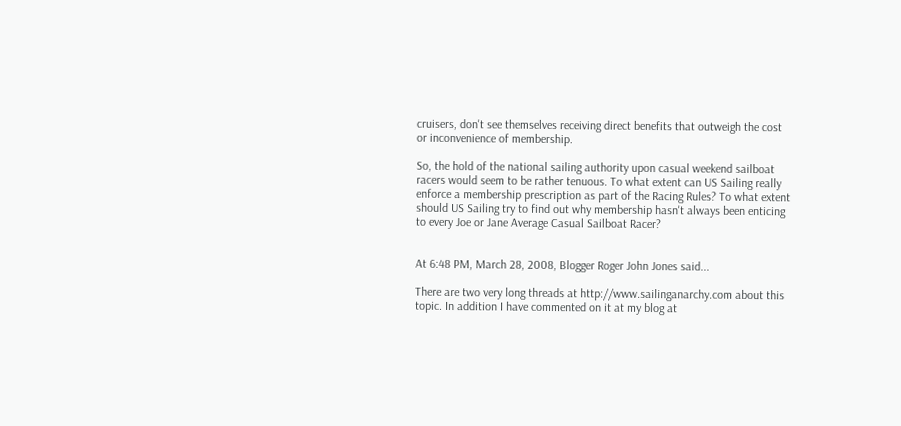cruisers, don't see themselves receiving direct benefits that outweigh the cost or inconvenience of membership.

So, the hold of the national sailing authority upon casual weekend sailboat racers would seem to be rather tenuous. To what extent can US Sailing really enforce a membership prescription as part of the Racing Rules? To what extent should US Sailing try to find out why membership hasn't always been enticing to every Joe or Jane Average Casual Sailboat Racer?


At 6:48 PM, March 28, 2008, Blogger Roger John Jones said...

There are two very long threads at http://www.sailinganarchy.com about this topic. In addition I have commented on it at my blog at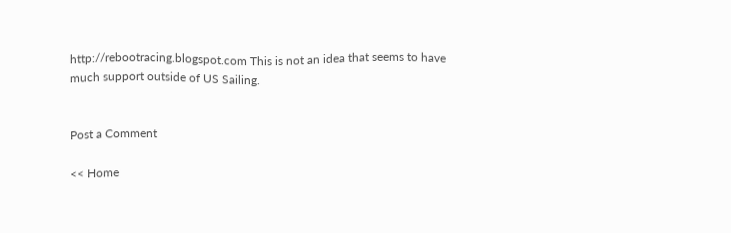http://rebootracing.blogspot.com This is not an idea that seems to have much support outside of US Sailing.


Post a Comment

<< Home